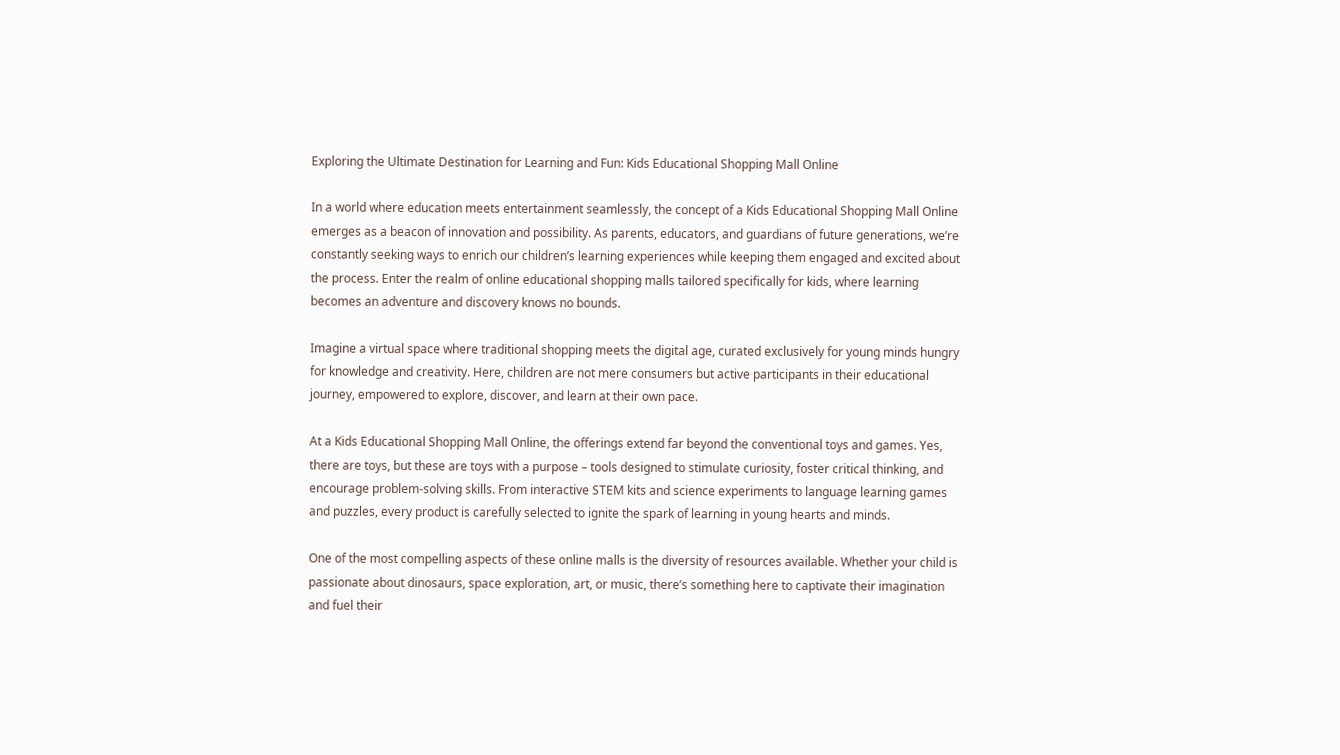Exploring the Ultimate Destination for Learning and Fun: Kids Educational Shopping Mall Online

In a world where education meets entertainment seamlessly, the concept of a Kids Educational Shopping Mall Online emerges as a beacon of innovation and possibility. As parents, educators, and guardians of future generations, we’re constantly seeking ways to enrich our children’s learning experiences while keeping them engaged and excited about the process. Enter the realm of online educational shopping malls tailored specifically for kids, where learning becomes an adventure and discovery knows no bounds.

Imagine a virtual space where traditional shopping meets the digital age, curated exclusively for young minds hungry for knowledge and creativity. Here, children are not mere consumers but active participants in their educational journey, empowered to explore, discover, and learn at their own pace.

At a Kids Educational Shopping Mall Online, the offerings extend far beyond the conventional toys and games. Yes, there are toys, but these are toys with a purpose – tools designed to stimulate curiosity, foster critical thinking, and encourage problem-solving skills. From interactive STEM kits and science experiments to language learning games and puzzles, every product is carefully selected to ignite the spark of learning in young hearts and minds.

One of the most compelling aspects of these online malls is the diversity of resources available. Whether your child is passionate about dinosaurs, space exploration, art, or music, there’s something here to captivate their imagination and fuel their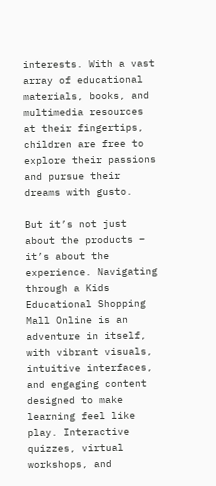interests. With a vast array of educational materials, books, and multimedia resources at their fingertips, children are free to explore their passions and pursue their dreams with gusto.

But it’s not just about the products – it’s about the experience. Navigating through a Kids Educational Shopping Mall Online is an adventure in itself, with vibrant visuals, intuitive interfaces, and engaging content designed to make learning feel like play. Interactive quizzes, virtual workshops, and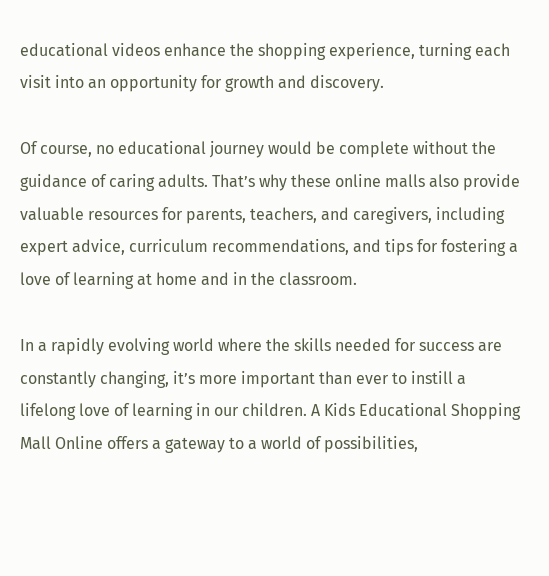educational videos enhance the shopping experience, turning each visit into an opportunity for growth and discovery.

Of course, no educational journey would be complete without the guidance of caring adults. That’s why these online malls also provide valuable resources for parents, teachers, and caregivers, including expert advice, curriculum recommendations, and tips for fostering a love of learning at home and in the classroom.

In a rapidly evolving world where the skills needed for success are constantly changing, it’s more important than ever to instill a lifelong love of learning in our children. A Kids Educational Shopping Mall Online offers a gateway to a world of possibilities,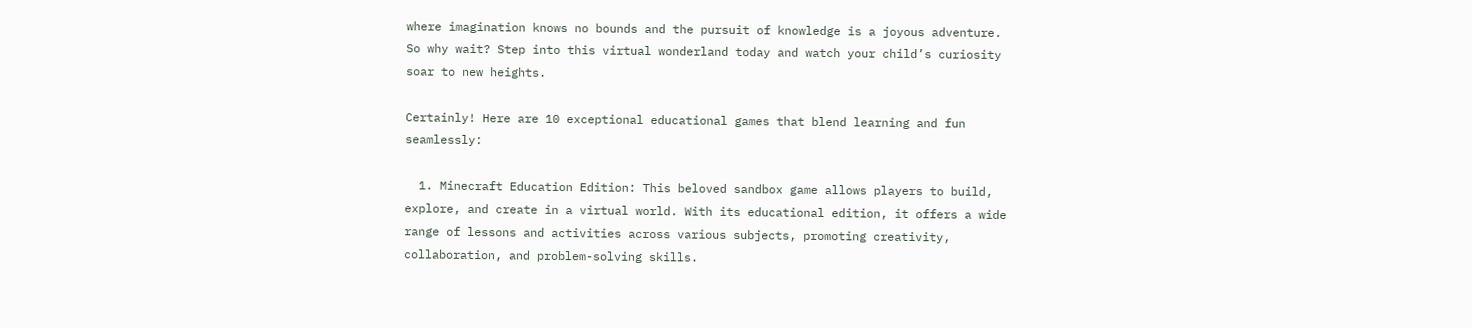where imagination knows no bounds and the pursuit of knowledge is a joyous adventure. So why wait? Step into this virtual wonderland today and watch your child’s curiosity soar to new heights.

Certainly! Here are 10 exceptional educational games that blend learning and fun seamlessly:

  1. Minecraft Education Edition: This beloved sandbox game allows players to build, explore, and create in a virtual world. With its educational edition, it offers a wide range of lessons and activities across various subjects, promoting creativity, collaboration, and problem-solving skills.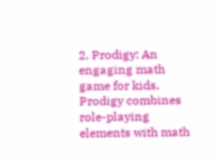2. Prodigy: An engaging math game for kids, Prodigy combines role-playing elements with math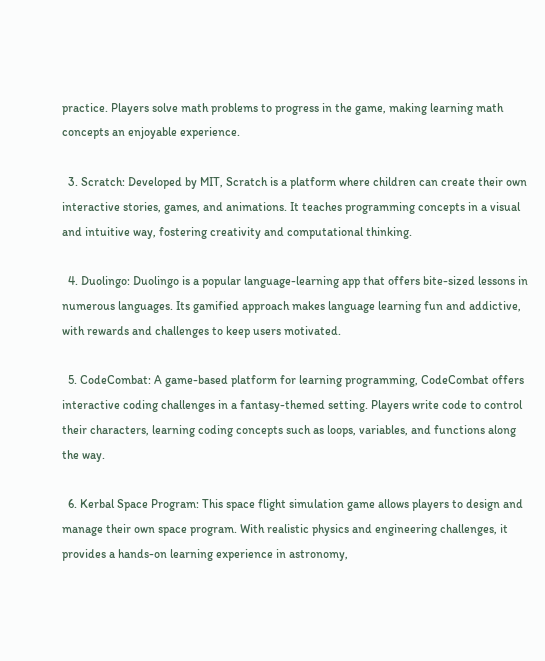practice. Players solve math problems to progress in the game, making learning math concepts an enjoyable experience.

  3. Scratch: Developed by MIT, Scratch is a platform where children can create their own interactive stories, games, and animations. It teaches programming concepts in a visual and intuitive way, fostering creativity and computational thinking.

  4. Duolingo: Duolingo is a popular language-learning app that offers bite-sized lessons in numerous languages. Its gamified approach makes language learning fun and addictive, with rewards and challenges to keep users motivated.

  5. CodeCombat: A game-based platform for learning programming, CodeCombat offers interactive coding challenges in a fantasy-themed setting. Players write code to control their characters, learning coding concepts such as loops, variables, and functions along the way.

  6. Kerbal Space Program: This space flight simulation game allows players to design and manage their own space program. With realistic physics and engineering challenges, it provides a hands-on learning experience in astronomy,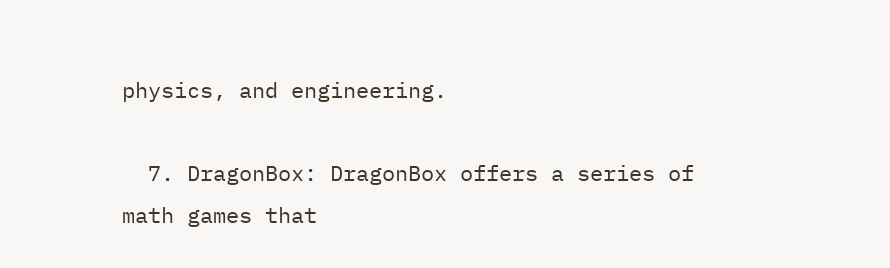physics, and engineering.

  7. DragonBox: DragonBox offers a series of math games that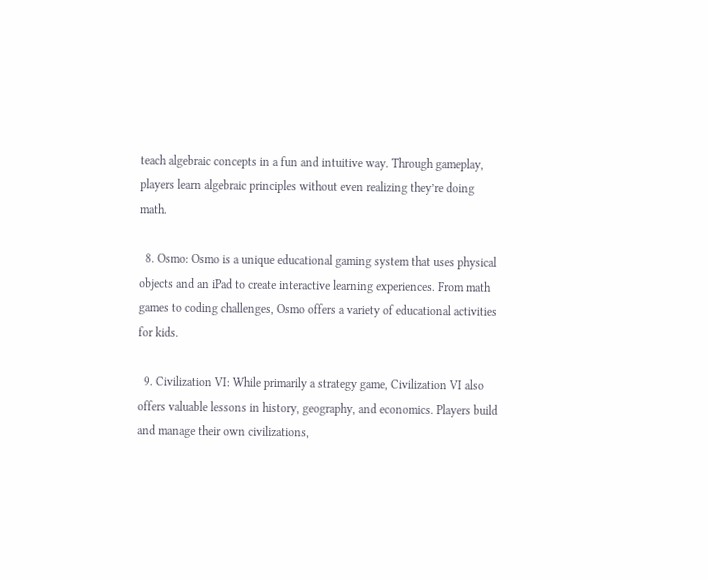teach algebraic concepts in a fun and intuitive way. Through gameplay, players learn algebraic principles without even realizing they’re doing math.

  8. Osmo: Osmo is a unique educational gaming system that uses physical objects and an iPad to create interactive learning experiences. From math games to coding challenges, Osmo offers a variety of educational activities for kids.

  9. Civilization VI: While primarily a strategy game, Civilization VI also offers valuable lessons in history, geography, and economics. Players build and manage their own civilizations,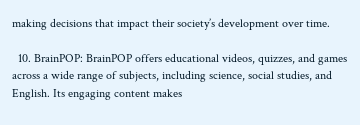making decisions that impact their society’s development over time.

  10. BrainPOP: BrainPOP offers educational videos, quizzes, and games across a wide range of subjects, including science, social studies, and English. Its engaging content makes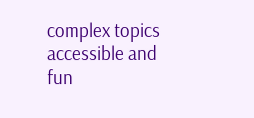complex topics accessible and fun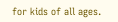for kids of all ages.